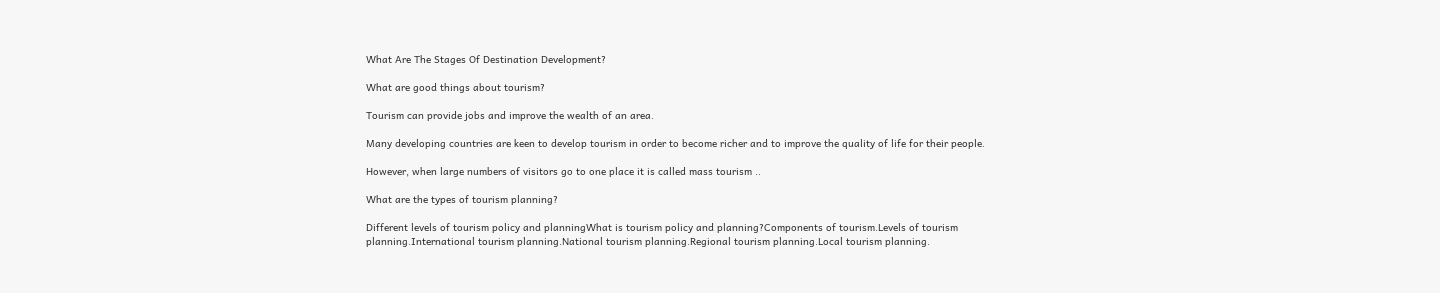What Are The Stages Of Destination Development?

What are good things about tourism?

Tourism can provide jobs and improve the wealth of an area.

Many developing countries are keen to develop tourism in order to become richer and to improve the quality of life for their people.

However, when large numbers of visitors go to one place it is called mass tourism ..

What are the types of tourism planning?

Different levels of tourism policy and planningWhat is tourism policy and planning?Components of tourism.Levels of tourism planning.International tourism planning.National tourism planning.Regional tourism planning.Local tourism planning.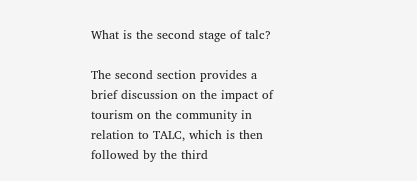What is the second stage of talc?

The second section provides a brief discussion on the impact of tourism on the community in relation to TALC, which is then followed by the third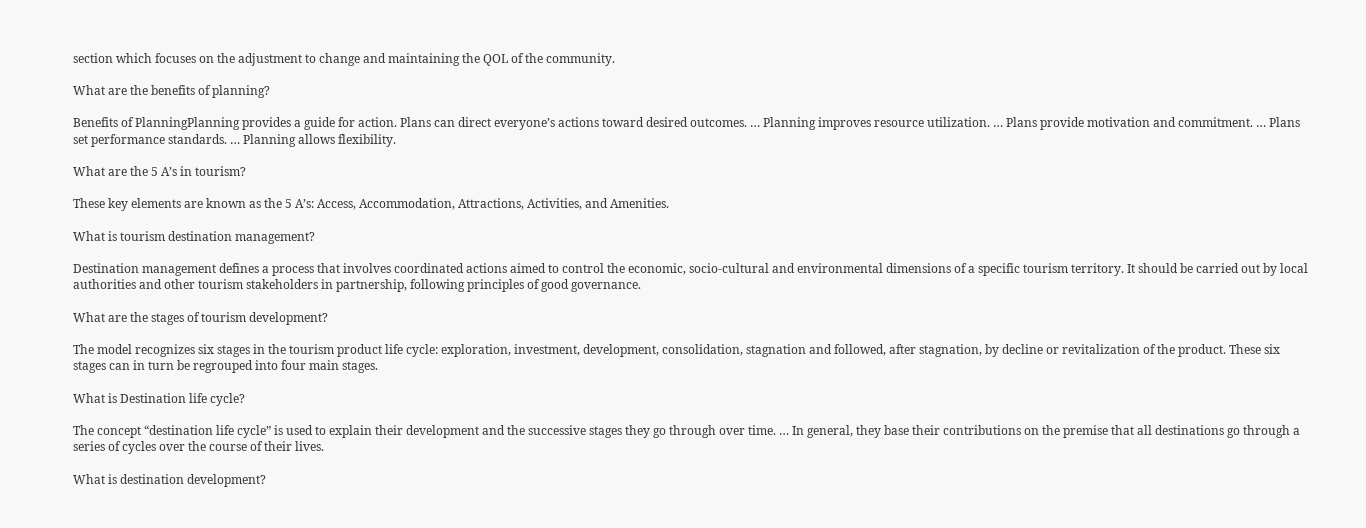section which focuses on the adjustment to change and maintaining the QOL of the community.

What are the benefits of planning?

Benefits of PlanningPlanning provides a guide for action. Plans can direct everyone’s actions toward desired outcomes. … Planning improves resource utilization. … Plans provide motivation and commitment. … Plans set performance standards. … Planning allows flexibility.

What are the 5 A’s in tourism?

These key elements are known as the 5 A’s: Access, Accommodation, Attractions, Activities, and Amenities.

What is tourism destination management?

Destination management defines a process that involves coordinated actions aimed to control the economic, socio-cultural and environmental dimensions of a specific tourism territory. It should be carried out by local authorities and other tourism stakeholders in partnership, following principles of good governance.

What are the stages of tourism development?

The model recognizes six stages in the tourism product life cycle: exploration, investment, development, consolidation, stagnation and followed, after stagnation, by decline or revitalization of the product. These six stages can in turn be regrouped into four main stages.

What is Destination life cycle?

The concept “destination life cycle” is used to explain their development and the successive stages they go through over time. … In general, they base their contributions on the premise that all destinations go through a series of cycles over the course of their lives.

What is destination development?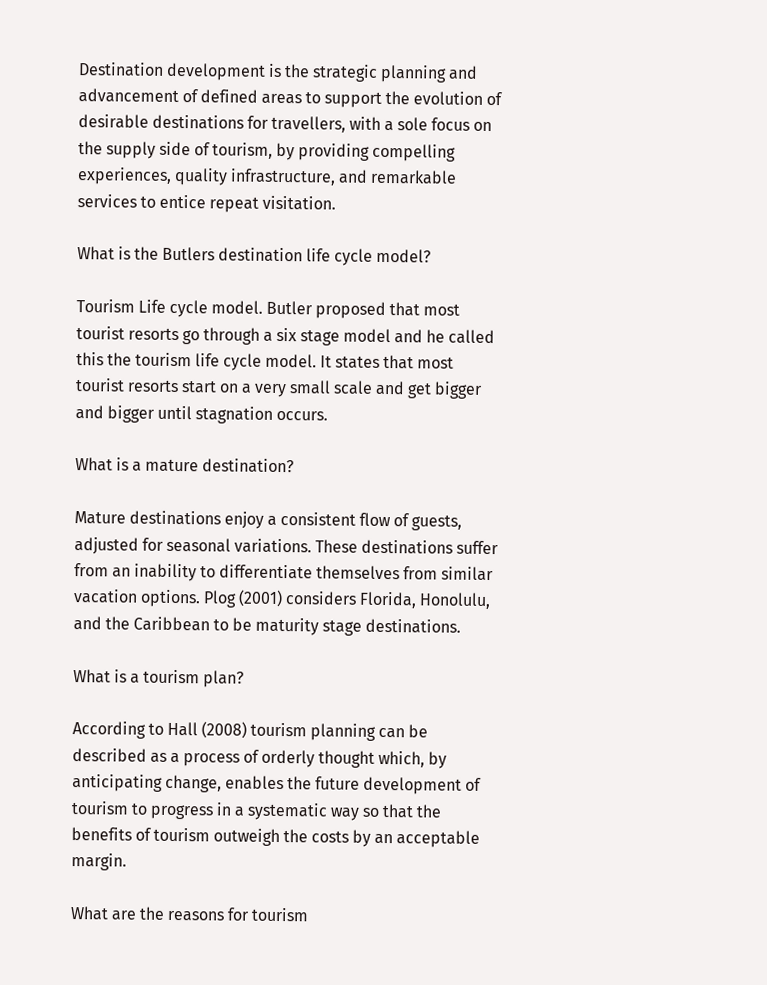Destination development is the strategic planning and advancement of defined areas to support the evolution of desirable destinations for travellers, with a sole focus on the supply side of tourism, by providing compelling experiences, quality infrastructure, and remarkable services to entice repeat visitation.

What is the Butlers destination life cycle model?

Tourism Life cycle model. Butler proposed that most tourist resorts go through a six stage model and he called this the tourism life cycle model. It states that most tourist resorts start on a very small scale and get bigger and bigger until stagnation occurs.

What is a mature destination?

Mature destinations enjoy a consistent flow of guests, adjusted for seasonal variations. These destinations suffer from an inability to differentiate themselves from similar vacation options. Plog (2001) considers Florida, Honolulu, and the Caribbean to be maturity stage destinations.

What is a tourism plan?

According to Hall (2008) tourism planning can be described as a process of orderly thought which, by anticipating change, enables the future development of tourism to progress in a systematic way so that the benefits of tourism outweigh the costs by an acceptable margin.

What are the reasons for tourism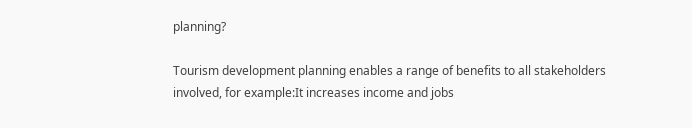planning?

Tourism development planning enables a range of benefits to all stakeholders involved, for example:It increases income and jobs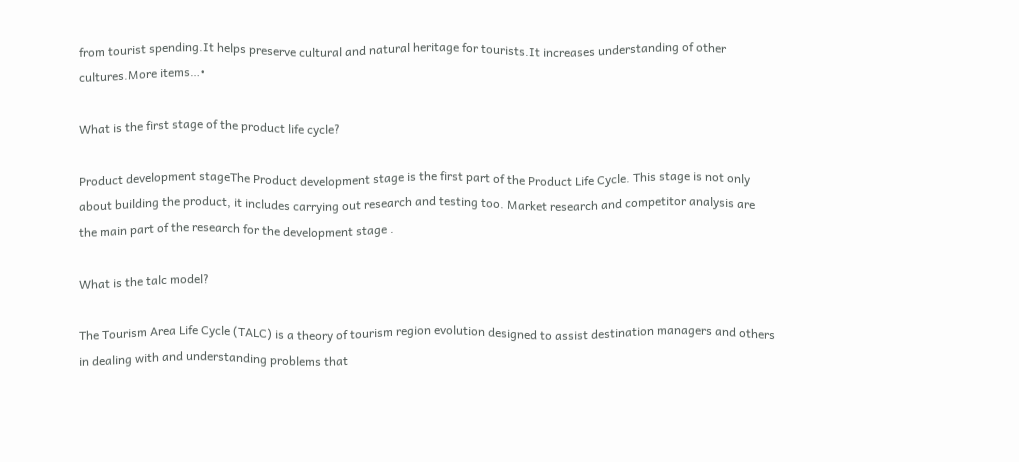from tourist spending.It helps preserve cultural and natural heritage for tourists.It increases understanding of other cultures.More items…•

What is the first stage of the product life cycle?

Product development stageThe Product development stage is the first part of the Product Life Cycle. This stage is not only about building the product, it includes carrying out research and testing too. Market research and competitor analysis are the main part of the research for the development stage .

What is the talc model?

The Tourism Area Life Cycle (TALC) is a theory of tourism region evolution designed to assist destination managers and others in dealing with and understanding problems that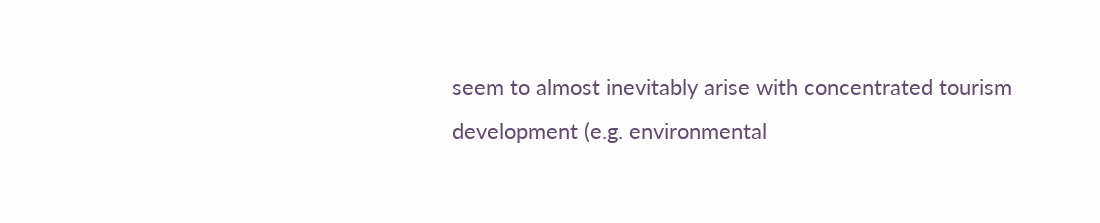seem to almost inevitably arise with concentrated tourism development (e.g. environmental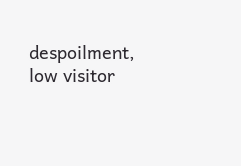despoilment, low visitor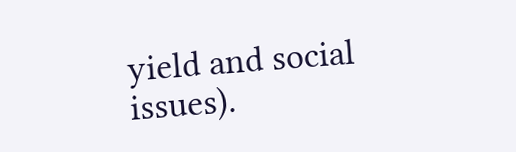yield and social issues).